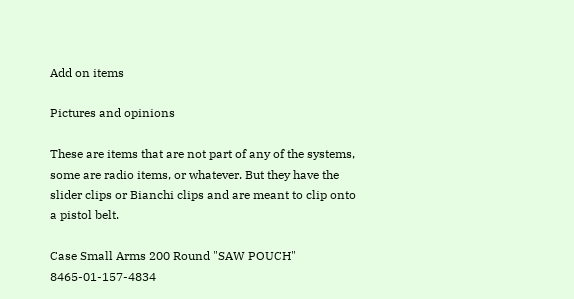Add on items

Pictures and opinions

These are items that are not part of any of the systems, some are radio items, or whatever. But they have the slider clips or Bianchi clips and are meant to clip onto a pistol belt.

Case Small Arms 200 Round "SAW POUCH" 8465-01-157-4834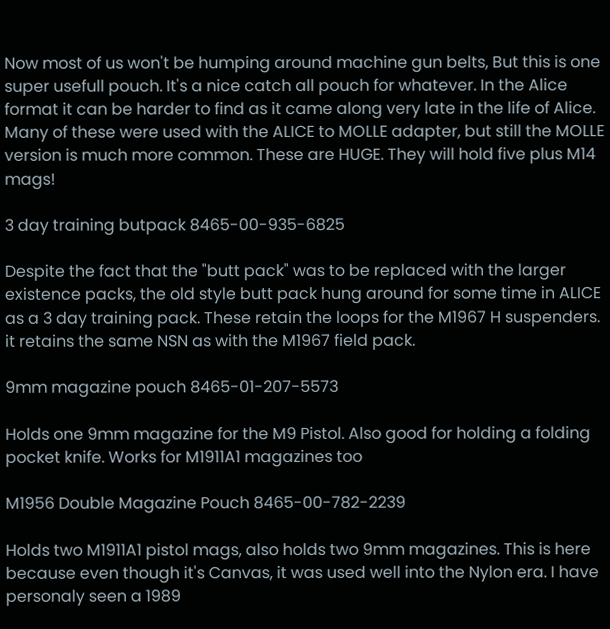Now most of us won't be humping around machine gun belts, But this is one super usefull pouch. It's a nice catch all pouch for whatever. In the Alice format it can be harder to find as it came along very late in the life of Alice. Many of these were used with the ALICE to MOLLE adapter, but still the MOLLE version is much more common. These are HUGE. They will hold five plus M14 mags!

3 day training butpack 8465-00-935-6825

Despite the fact that the "butt pack" was to be replaced with the larger existence packs, the old style butt pack hung around for some time in ALICE as a 3 day training pack. These retain the loops for the M1967 H suspenders. it retains the same NSN as with the M1967 field pack.

9mm magazine pouch 8465-01-207-5573

Holds one 9mm magazine for the M9 Pistol. Also good for holding a folding pocket knife. Works for M1911A1 magazines too

M1956 Double Magazine Pouch 8465-00-782-2239

Holds two M1911A1 pistol mags, also holds two 9mm magazines. This is here because even though it's Canvas, it was used well into the Nylon era. I have personaly seen a 1989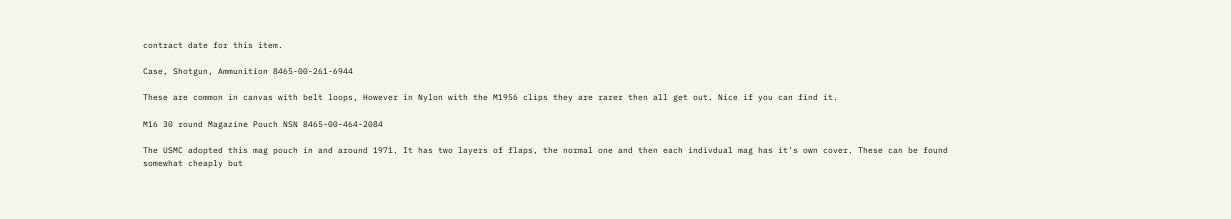contract date for this item.

Case, Shotgun, Ammunition 8465-00-261-6944

These are common in canvas with belt loops, However in Nylon with the M1956 clips they are rarer then all get out. Nice if you can find it.

M16 30 round Magazine Pouch NSN 8465-00-464-2084

The USMC adopted this mag pouch in and around 1971. It has two layers of flaps, the normal one and then each indivdual mag has it's own cover. These can be found somewhat cheaply but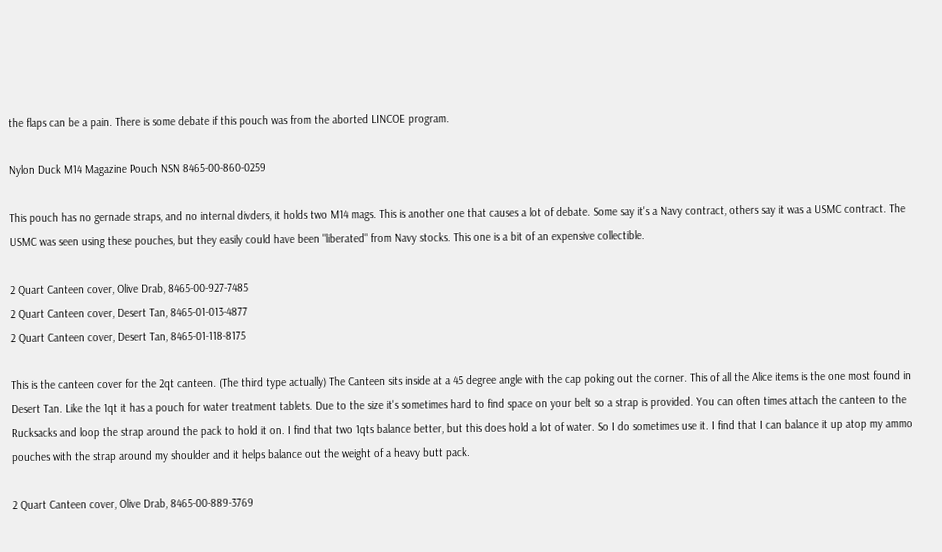the flaps can be a pain. There is some debate if this pouch was from the aborted LINCOE program.

Nylon Duck M14 Magazine Pouch NSN 8465-00-860-0259

This pouch has no gernade straps, and no internal divders, it holds two M14 mags. This is another one that causes a lot of debate. Some say it's a Navy contract, others say it was a USMC contract. The USMC was seen using these pouches, but they easily could have been "liberated" from Navy stocks. This one is a bit of an expensive collectible.

2 Quart Canteen cover, Olive Drab, 8465-00-927-7485
2 Quart Canteen cover, Desert Tan, 8465-01-013-4877
2 Quart Canteen cover, Desert Tan, 8465-01-118-8175

This is the canteen cover for the 2qt canteen. (The third type actually) The Canteen sits inside at a 45 degree angle with the cap poking out the corner. This of all the Alice items is the one most found in Desert Tan. Like the 1qt it has a pouch for water treatment tablets. Due to the size it's sometimes hard to find space on your belt so a strap is provided. You can often times attach the canteen to the Rucksacks and loop the strap around the pack to hold it on. I find that two 1qts balance better, but this does hold a lot of water. So I do sometimes use it. I find that I can balance it up atop my ammo pouches with the strap around my shoulder and it helps balance out the weight of a heavy butt pack.

2 Quart Canteen cover, Olive Drab, 8465-00-889-3769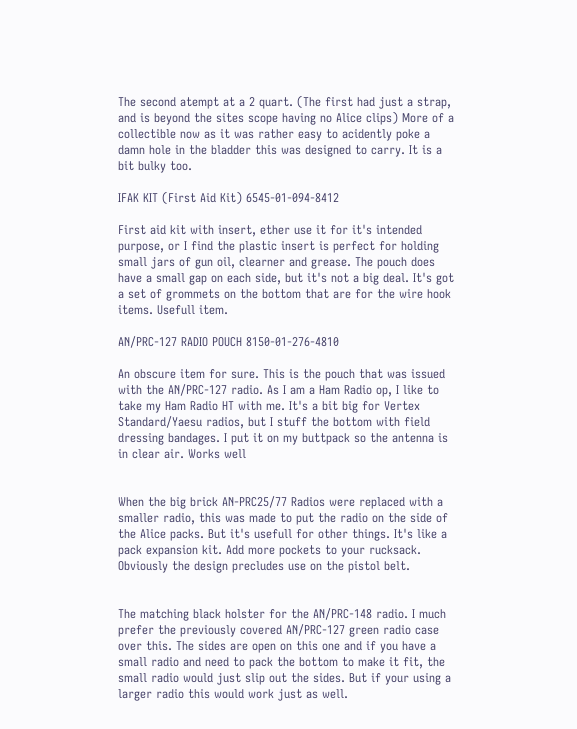The second atempt at a 2 quart. (The first had just a strap, and is beyond the sites scope having no Alice clips) More of a collectible now as it was rather easy to acidently poke a damn hole in the bladder this was designed to carry. It is a bit bulky too.

IFAK KIT (First Aid Kit) 6545-01-094-8412

First aid kit with insert, ether use it for it's intended purpose, or I find the plastic insert is perfect for holding small jars of gun oil, clearner and grease. The pouch does have a small gap on each side, but it's not a big deal. It's got a set of grommets on the bottom that are for the wire hook items. Usefull item.

AN/PRC-127 RADIO POUCH 8150-01-276-4810

An obscure item for sure. This is the pouch that was issued with the AN/PRC-127 radio. As I am a Ham Radio op, I like to take my Ham Radio HT with me. It's a bit big for Vertex Standard/Yaesu radios, but I stuff the bottom with field dressing bandages. I put it on my buttpack so the antenna is in clear air. Works well


When the big brick AN-PRC25/77 Radios were replaced with a smaller radio, this was made to put the radio on the side of the Alice packs. But it's usefull for other things. It's like a pack expansion kit. Add more pockets to your rucksack. Obviously the design precludes use on the pistol belt.


The matching black holster for the AN/PRC-148 radio. I much prefer the previously covered AN/PRC-127 green radio case over this. The sides are open on this one and if you have a small radio and need to pack the bottom to make it fit, the small radio would just slip out the sides. But if your using a larger radio this would work just as well.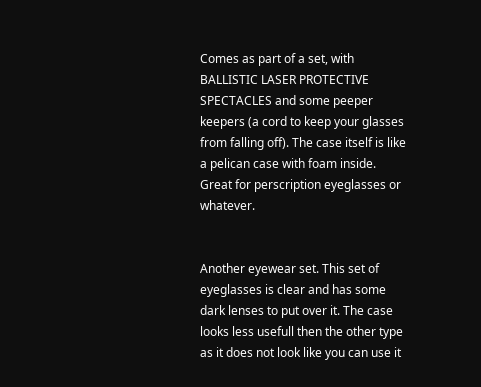Comes as part of a set, with BALLISTIC LASER PROTECTIVE SPECTACLES and some peeper keepers (a cord to keep your glasses from falling off). The case itself is like a pelican case with foam inside. Great for perscription eyeglasses or whatever.


Another eyewear set. This set of eyeglasses is clear and has some dark lenses to put over it. The case looks less usefull then the other type as it does not look like you can use it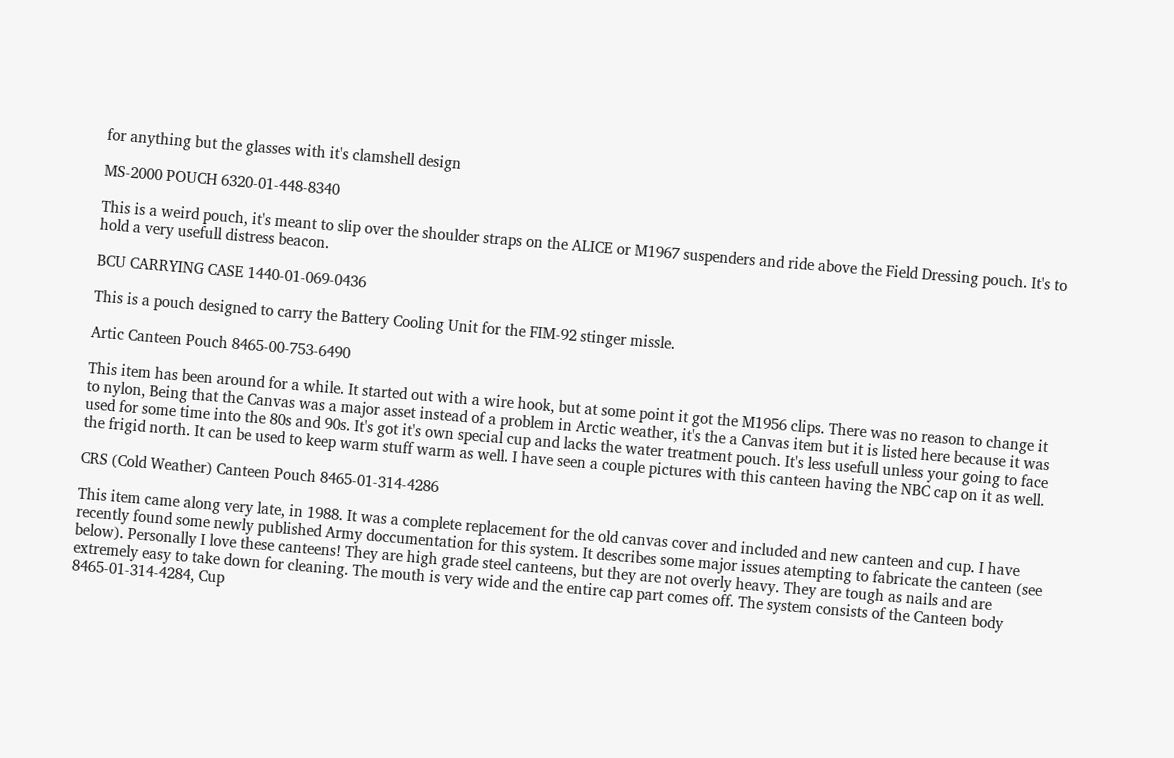for anything but the glasses with it's clamshell design

MS-2000 POUCH 6320-01-448-8340

This is a weird pouch, it's meant to slip over the shoulder straps on the ALICE or M1967 suspenders and ride above the Field Dressing pouch. It's to hold a very usefull distress beacon.

BCU CARRYING CASE 1440-01-069-0436

This is a pouch designed to carry the Battery Cooling Unit for the FIM-92 stinger missle.

Artic Canteen Pouch 8465-00-753-6490

This item has been around for a while. It started out with a wire hook, but at some point it got the M1956 clips. There was no reason to change it to nylon, Being that the Canvas was a major asset instead of a problem in Arctic weather, it's the a Canvas item but it is listed here because it was used for some time into the 80s and 90s. It's got it's own special cup and lacks the water treatment pouch. It's less usefull unless your going to face the frigid north. It can be used to keep warm stuff warm as well. I have seen a couple pictures with this canteen having the NBC cap on it as well.

CRS (Cold Weather) Canteen Pouch 8465-01-314-4286

This item came along very late, in 1988. It was a complete replacement for the old canvas cover and included and new canteen and cup. I have recently found some newly published Army doccumentation for this system. It describes some major issues atempting to fabricate the canteen (see below). Personally I love these canteens! They are high grade steel canteens, but they are not overly heavy. They are tough as nails and are extremely easy to take down for cleaning. The mouth is very wide and the entire cap part comes off. The system consists of the Canteen body 8465-01-314-4284, Cup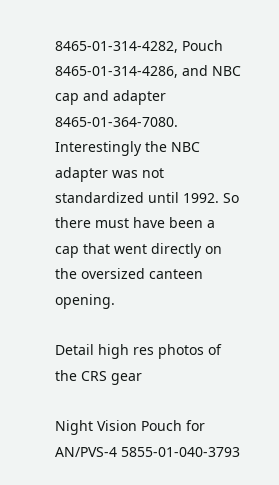8465-01-314-4282, Pouch 8465-01-314-4286, and NBC cap and adapter 8465-01-364-7080. Interestingly the NBC adapter was not standardized until 1992. So there must have been a cap that went directly on the oversized canteen opening.

Detail high res photos of the CRS gear

Night Vision Pouch for AN/PVS-4 5855-01-040-3793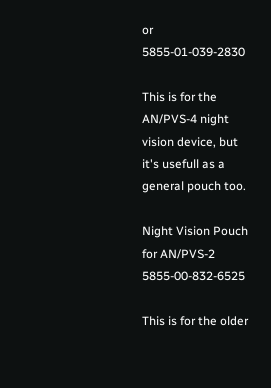or 5855-01-039-2830

This is for the AN/PVS-4 night vision device, but it's usefull as a general pouch too.

Night Vision Pouch for AN/PVS-2 5855-00-832-6525

This is for the older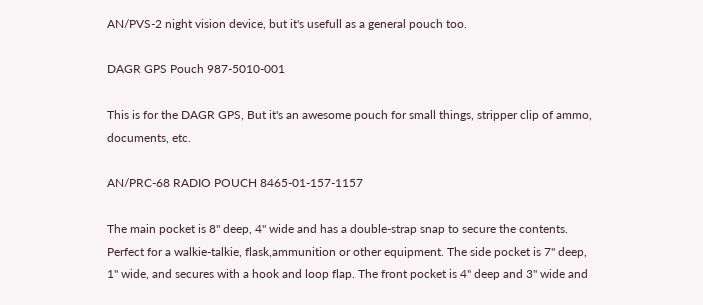AN/PVS-2 night vision device, but it's usefull as a general pouch too.

DAGR GPS Pouch 987-5010-001

This is for the DAGR GPS, But it's an awesome pouch for small things, stripper clip of ammo, documents, etc.

AN/PRC-68 RADIO POUCH 8465-01-157-1157

The main pocket is 8'' deep, 4'' wide and has a double-strap snap to secure the contents. Perfect for a walkie-talkie, flask,ammunition or other equipment. The side pocket is 7'' deep, 1'' wide, and secures with a hook and loop flap. The front pocket is 4'' deep and 3'' wide and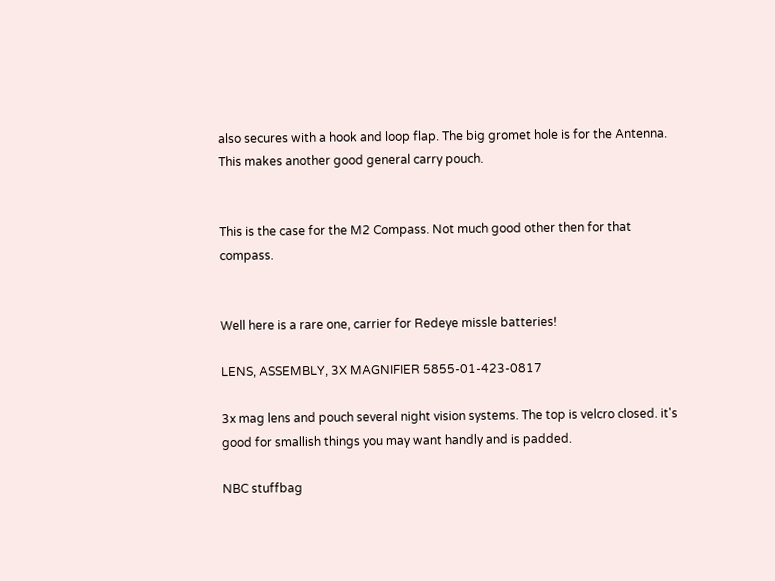also secures with a hook and loop flap. The big gromet hole is for the Antenna. This makes another good general carry pouch.


This is the case for the M2 Compass. Not much good other then for that compass.


Well here is a rare one, carrier for Redeye missle batteries!

LENS, ASSEMBLY, 3X MAGNIFIER 5855-01-423-0817

3x mag lens and pouch several night vision systems. The top is velcro closed. it's good for smallish things you may want handly and is padded.

NBC stuffbag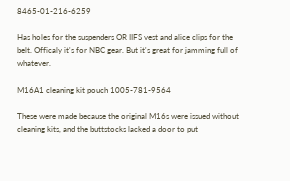8465-01-216-6259

Has holes for the suspenders OR IIFS vest and alice clips for the belt. Officaly it's for NBC gear. But it's great for jamming full of whatever.

M16A1 cleaning kit pouch 1005-781-9564

These were made because the original M16s were issued without cleaning kits, and the buttstocks lacked a door to put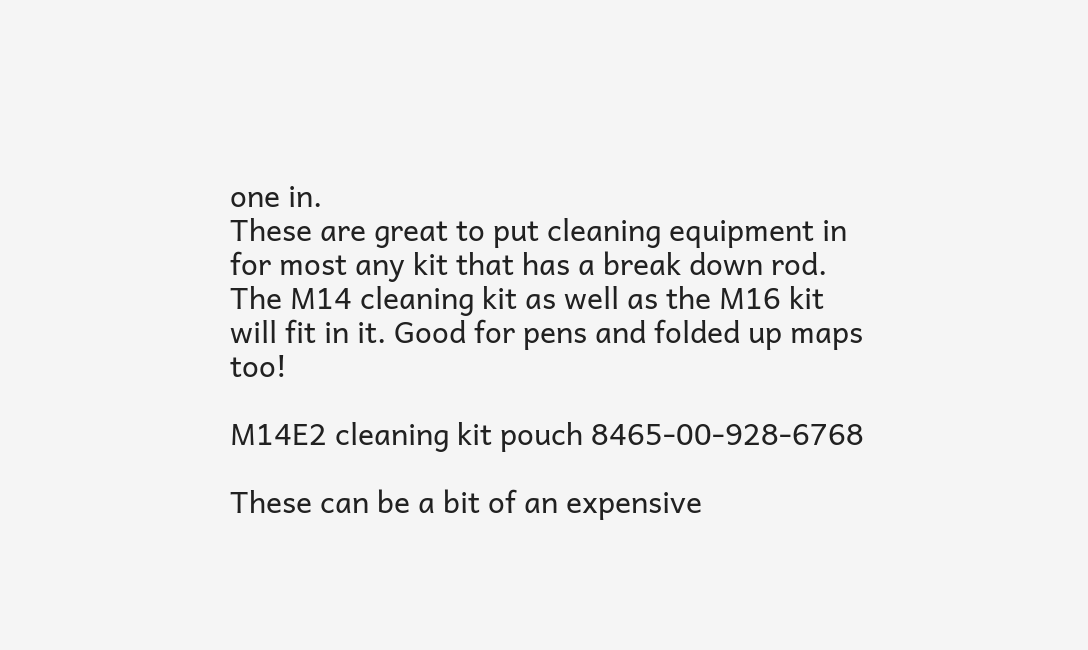one in.
These are great to put cleaning equipment in for most any kit that has a break down rod. The M14 cleaning kit as well as the M16 kit will fit in it. Good for pens and folded up maps too!

M14E2 cleaning kit pouch 8465-00-928-6768

These can be a bit of an expensive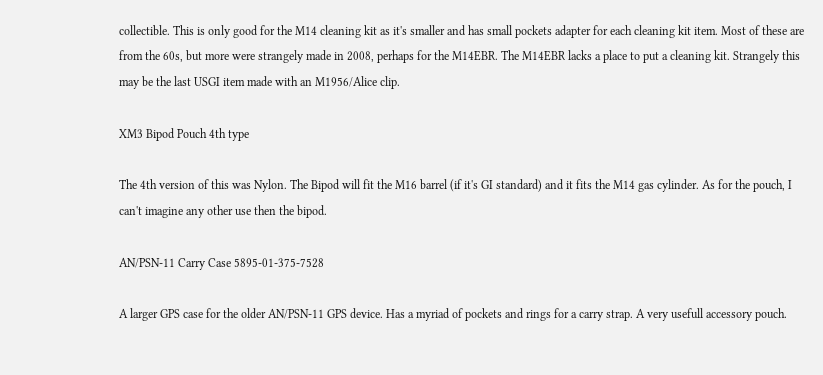collectible. This is only good for the M14 cleaning kit as it's smaller and has small pockets adapter for each cleaning kit item. Most of these are from the 60s, but more were strangely made in 2008, perhaps for the M14EBR. The M14EBR lacks a place to put a cleaning kit. Strangely this may be the last USGI item made with an M1956/Alice clip.

XM3 Bipod Pouch 4th type

The 4th version of this was Nylon. The Bipod will fit the M16 barrel (if it's GI standard) and it fits the M14 gas cylinder. As for the pouch, I can't imagine any other use then the bipod.

AN/PSN-11 Carry Case 5895-01-375-7528

A larger GPS case for the older AN/PSN-11 GPS device. Has a myriad of pockets and rings for a carry strap. A very usefull accessory pouch.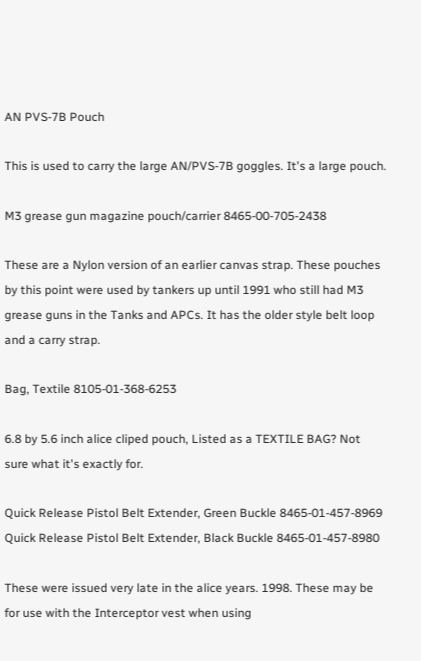AN PVS-7B Pouch

This is used to carry the large AN/PVS-7B goggles. It's a large pouch.

M3 grease gun magazine pouch/carrier 8465-00-705-2438

These are a Nylon version of an earlier canvas strap. These pouches by this point were used by tankers up until 1991 who still had M3 grease guns in the Tanks and APCs. It has the older style belt loop and a carry strap.

Bag, Textile 8105-01-368-6253

6.8 by 5.6 inch alice cliped pouch, Listed as a TEXTILE BAG? Not sure what it's exactly for.

Quick Release Pistol Belt Extender, Green Buckle 8465-01-457-8969
Quick Release Pistol Belt Extender, Black Buckle 8465-01-457-8980

These were issued very late in the alice years. 1998. These may be for use with the Interceptor vest when using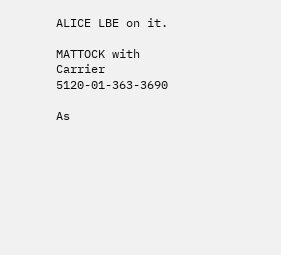ALICE LBE on it.

MATTOCK with Carrier 5120-01-363-3690

As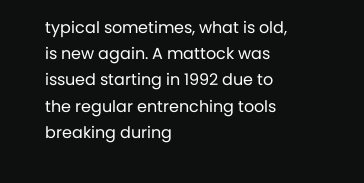typical sometimes, what is old, is new again. A mattock was issued starting in 1992 due to the regular entrenching tools breaking during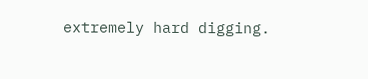extremely hard digging.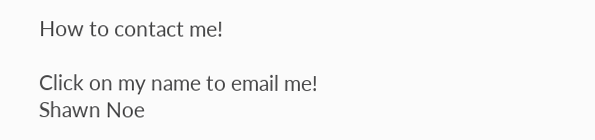How to contact me!

Click on my name to email me!
Shawn Noe